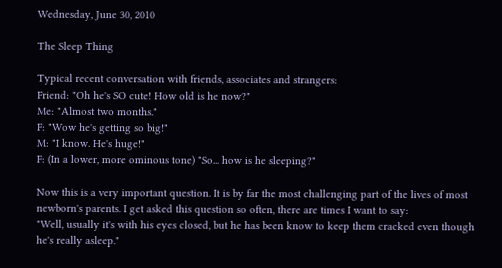Wednesday, June 30, 2010

The Sleep Thing

Typical recent conversation with friends, associates and strangers:
Friend: "Oh he's SO cute! How old is he now?"
Me: "Almost two months."
F: "Wow he's getting so big!"
M: "I know. He's huge!"
F: (In a lower, more ominous tone) "So... how is he sleeping?"

Now this is a very important question. It is by far the most challenging part of the lives of most newborn's parents. I get asked this question so often, there are times I want to say:
"Well, usually it's with his eyes closed, but he has been know to keep them cracked even though he's really asleep."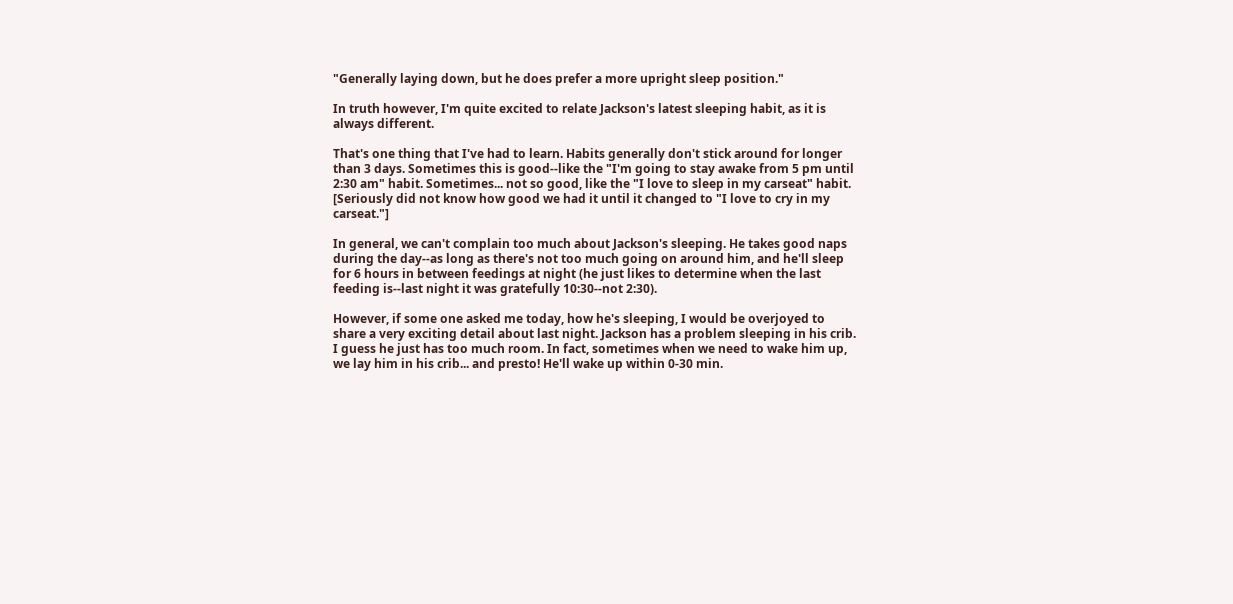"Generally laying down, but he does prefer a more upright sleep position."

In truth however, I'm quite excited to relate Jackson's latest sleeping habit, as it is always different.

That's one thing that I've had to learn. Habits generally don't stick around for longer than 3 days. Sometimes this is good--like the "I'm going to stay awake from 5 pm until 2:30 am" habit. Sometimes... not so good, like the "I love to sleep in my carseat" habit. [Seriously did not know how good we had it until it changed to "I love to cry in my carseat."]

In general, we can't complain too much about Jackson's sleeping. He takes good naps during the day--as long as there's not too much going on around him, and he'll sleep for 6 hours in between feedings at night (he just likes to determine when the last feeding is--last night it was gratefully 10:30--not 2:30).

However, if some one asked me today, how he's sleeping, I would be overjoyed to share a very exciting detail about last night. Jackson has a problem sleeping in his crib. I guess he just has too much room. In fact, sometimes when we need to wake him up, we lay him in his crib... and presto! He'll wake up within 0-30 min.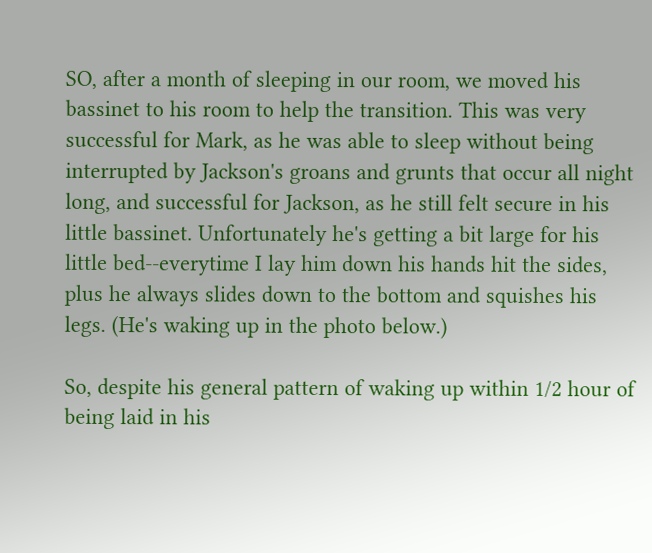SO, after a month of sleeping in our room, we moved his bassinet to his room to help the transition. This was very successful for Mark, as he was able to sleep without being interrupted by Jackson's groans and grunts that occur all night long, and successful for Jackson, as he still felt secure in his little bassinet. Unfortunately he's getting a bit large for his little bed--everytime I lay him down his hands hit the sides, plus he always slides down to the bottom and squishes his legs. (He's waking up in the photo below.)

So, despite his general pattern of waking up within 1/2 hour of being laid in his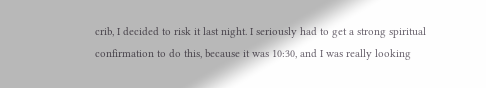crib, I decided to risk it last night. I seriously had to get a strong spiritual confirmation to do this, because it was 10:30, and I was really looking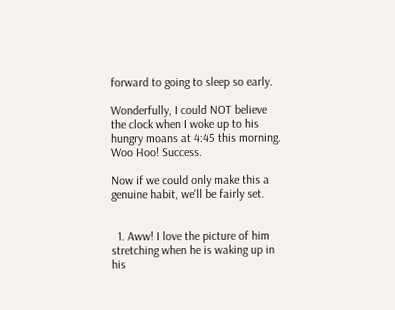forward to going to sleep so early.

Wonderfully, I could NOT believe the clock when I woke up to his hungry moans at 4:45 this morning. Woo Hoo! Success.

Now if we could only make this a genuine habit, we'll be fairly set.


  1. Aww! I love the picture of him stretching when he is waking up in his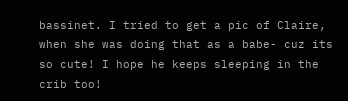bassinet. I tried to get a pic of Claire, when she was doing that as a babe- cuz its so cute! I hope he keeps sleeping in the crib too!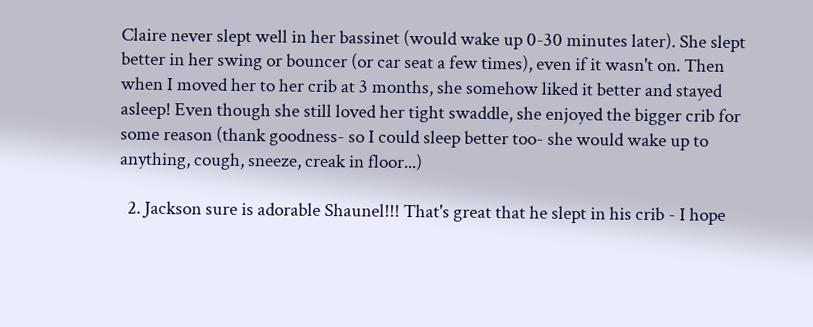Claire never slept well in her bassinet (would wake up 0-30 minutes later). She slept better in her swing or bouncer (or car seat a few times), even if it wasn't on. Then when I moved her to her crib at 3 months, she somehow liked it better and stayed asleep! Even though she still loved her tight swaddle, she enjoyed the bigger crib for some reason (thank goodness- so I could sleep better too- she would wake up to anything, cough, sneeze, creak in floor...)

  2. Jackson sure is adorable Shaunel!!! That's great that he slept in his crib - I hope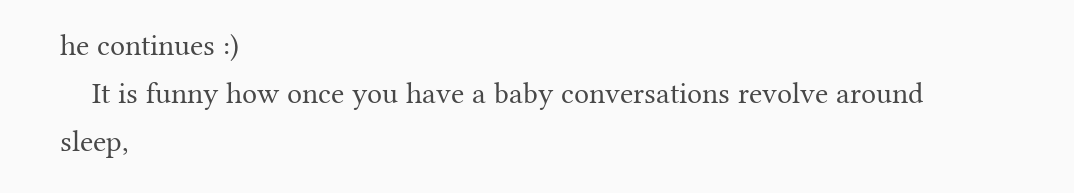he continues :)
    It is funny how once you have a baby conversations revolve around sleep,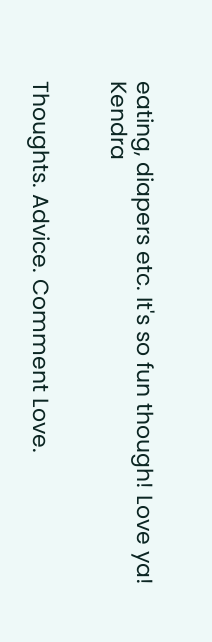eating, diapers etc. It's so fun though! Love ya! Kendra


Thoughts. Advice. Comment Love.